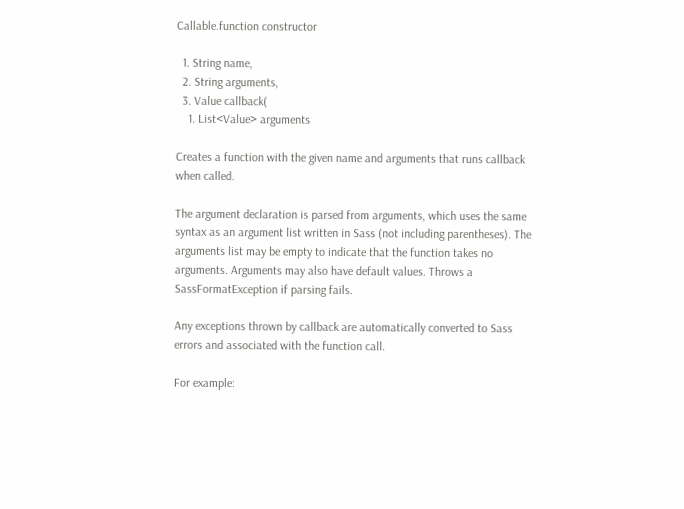Callable.function constructor

  1. String name,
  2. String arguments,
  3. Value callback(
    1. List<Value> arguments

Creates a function with the given name and arguments that runs callback when called.

The argument declaration is parsed from arguments, which uses the same syntax as an argument list written in Sass (not including parentheses). The arguments list may be empty to indicate that the function takes no arguments. Arguments may also have default values. Throws a SassFormatException if parsing fails.

Any exceptions thrown by callback are automatically converted to Sass errors and associated with the function call.

For example: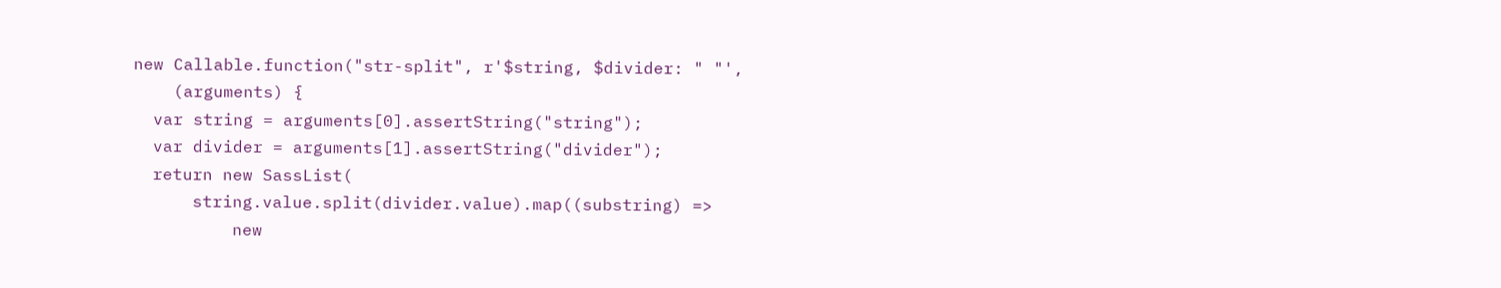new Callable.function("str-split", r'$string, $divider: " "',
    (arguments) {
  var string = arguments[0].assertString("string");
  var divider = arguments[1].assertString("divider");
  return new SassList(
      string.value.split(divider.value).map((substring) =>
          new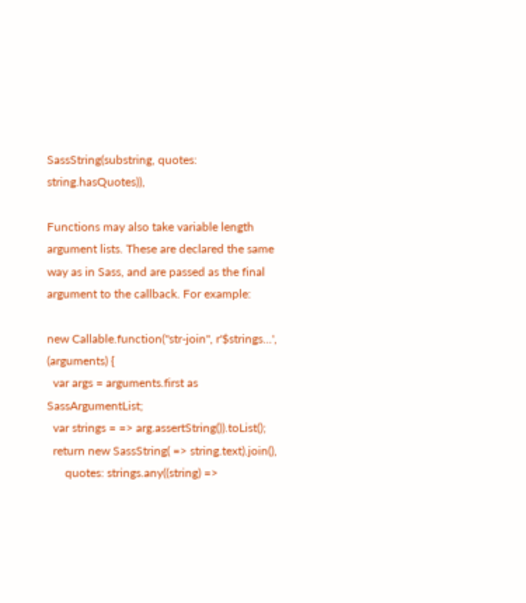SassString(substring, quotes: string.hasQuotes)),

Functions may also take variable length argument lists. These are declared the same way as in Sass, and are passed as the final argument to the callback. For example:

new Callable.function("str-join", r'$strings...', (arguments) {
  var args = arguments.first as SassArgumentList;
  var strings = => arg.assertString()).toList();
  return new SassString( => string.text).join(),
      quotes: strings.any((string) =>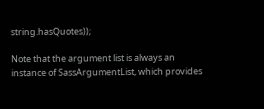string.hasQuotes));

Note that the argument list is always an instance of SassArgumentList, which provides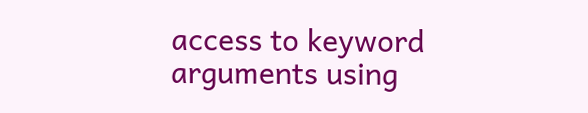access to keyword arguments using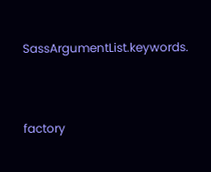SassArgumentList.keywords.


factory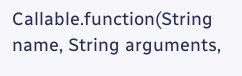Callable.function(String name, String arguments,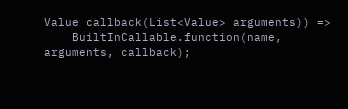Value callback(List<Value> arguments)) =>
    BuiltInCallable.function(name, arguments, callback);